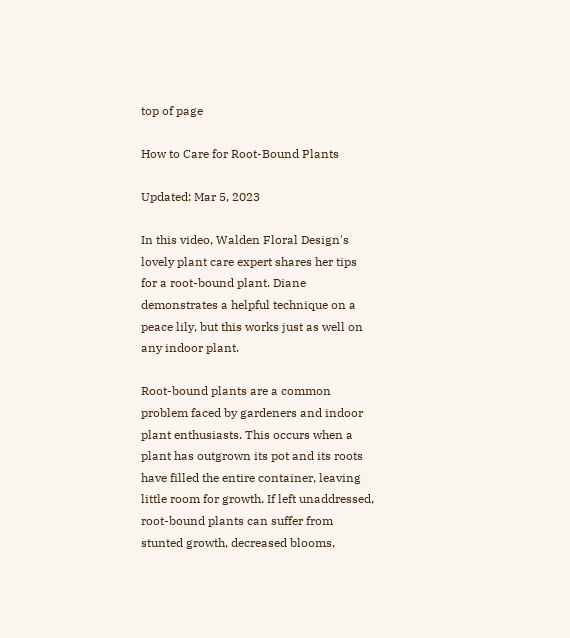top of page

How to Care for Root-Bound Plants

Updated: Mar 5, 2023

In this video, Walden Floral Design's lovely plant care expert shares her tips for a root-bound plant. Diane demonstrates a helpful technique on a peace lily, but this works just as well on any indoor plant.

Root-bound plants are a common problem faced by gardeners and indoor plant enthusiasts. This occurs when a plant has outgrown its pot and its roots have filled the entire container, leaving little room for growth. If left unaddressed, root-bound plants can suffer from stunted growth, decreased blooms,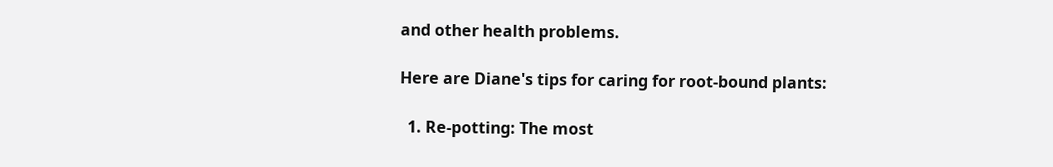and other health problems.

Here are Diane's tips for caring for root-bound plants:

  1. Re-potting: The most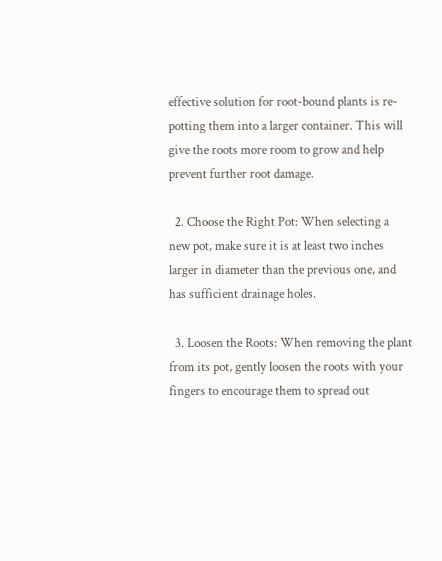effective solution for root-bound plants is re-potting them into a larger container. This will give the roots more room to grow and help prevent further root damage.

  2. Choose the Right Pot: When selecting a new pot, make sure it is at least two inches larger in diameter than the previous one, and has sufficient drainage holes.

  3. Loosen the Roots: When removing the plant from its pot, gently loosen the roots with your fingers to encourage them to spread out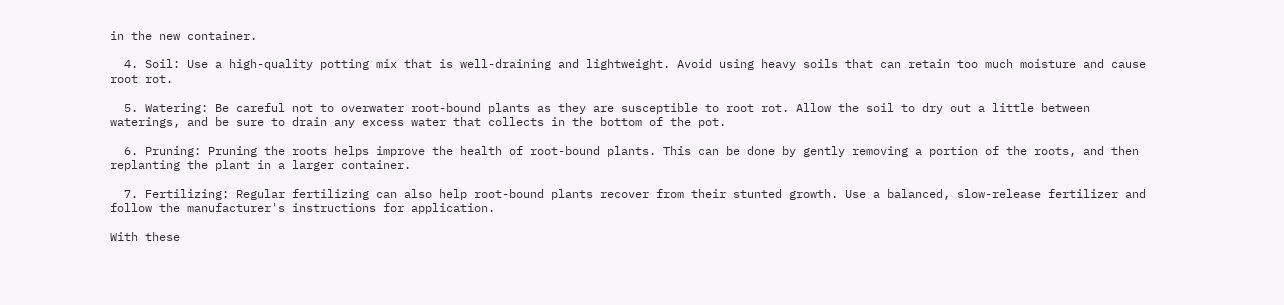in the new container.

  4. Soil: Use a high-quality potting mix that is well-draining and lightweight. Avoid using heavy soils that can retain too much moisture and cause root rot.

  5. Watering: Be careful not to overwater root-bound plants as they are susceptible to root rot. Allow the soil to dry out a little between waterings, and be sure to drain any excess water that collects in the bottom of the pot.

  6. Pruning: Pruning the roots helps improve the health of root-bound plants. This can be done by gently removing a portion of the roots, and then replanting the plant in a larger container.

  7. Fertilizing: Regular fertilizing can also help root-bound plants recover from their stunted growth. Use a balanced, slow-release fertilizer and follow the manufacturer's instructions for application.

With these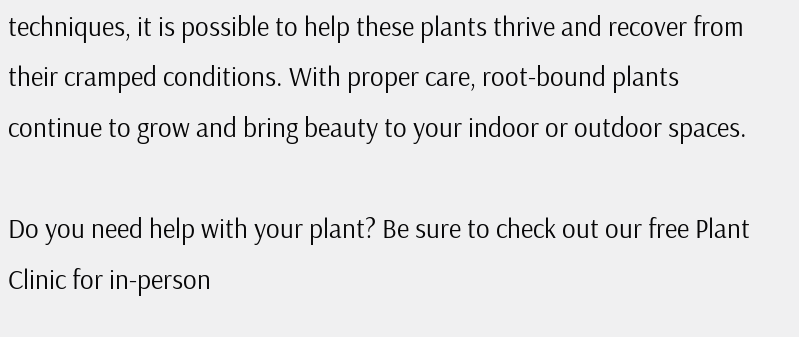techniques, it is possible to help these plants thrive and recover from their cramped conditions. With proper care, root-bound plants continue to grow and bring beauty to your indoor or outdoor spaces.

Do you need help with your plant? Be sure to check out our free Plant Clinic for in-person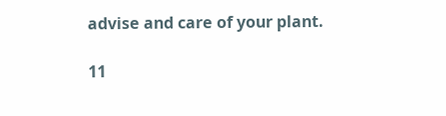advise and care of your plant.

11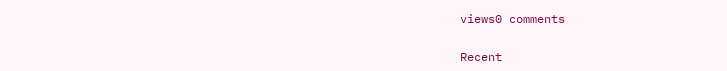views0 comments

Recent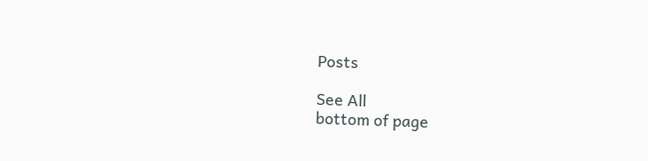Posts

See All
bottom of page